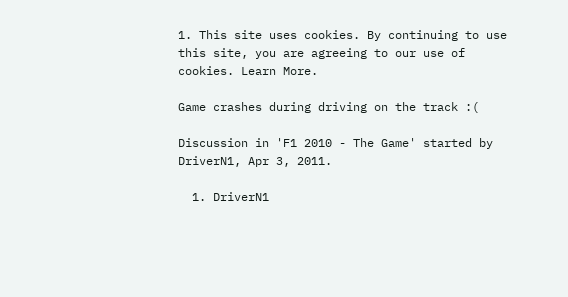1. This site uses cookies. By continuing to use this site, you are agreeing to our use of cookies. Learn More.

Game crashes during driving on the track :(

Discussion in 'F1 2010 - The Game' started by DriverN1, Apr 3, 2011.

  1. DriverN1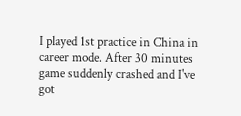I played 1st practice in China in career mode. After 30 minutes game suddenly crashed and I've got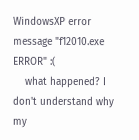WindowsXP error message "f12010.exe ERROR" :(
    what happened? I don't understand why my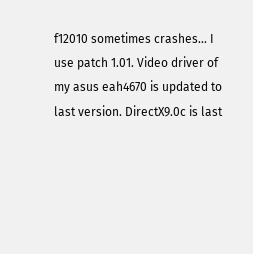f12010 sometimes crashes... I use patch 1.01. Video driver of my asus eah4670 is updated to last version. DirectX9.0c is last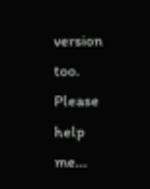version too. Please help me...